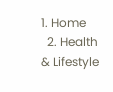1. Home
  2. Health & Lifestyle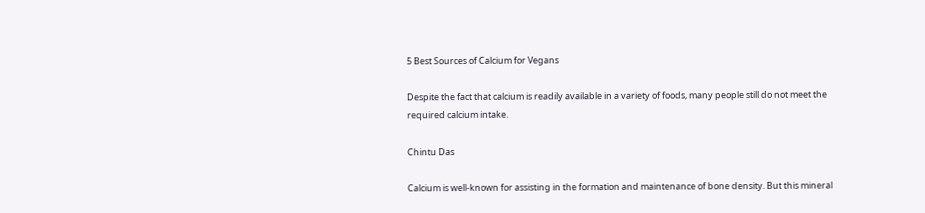5 Best Sources of Calcium for Vegans

Despite the fact that calcium is readily available in a variety of foods, many people still do not meet the required calcium intake.

Chintu Das

Calcium is well-known for assisting in the formation and maintenance of bone density. But this mineral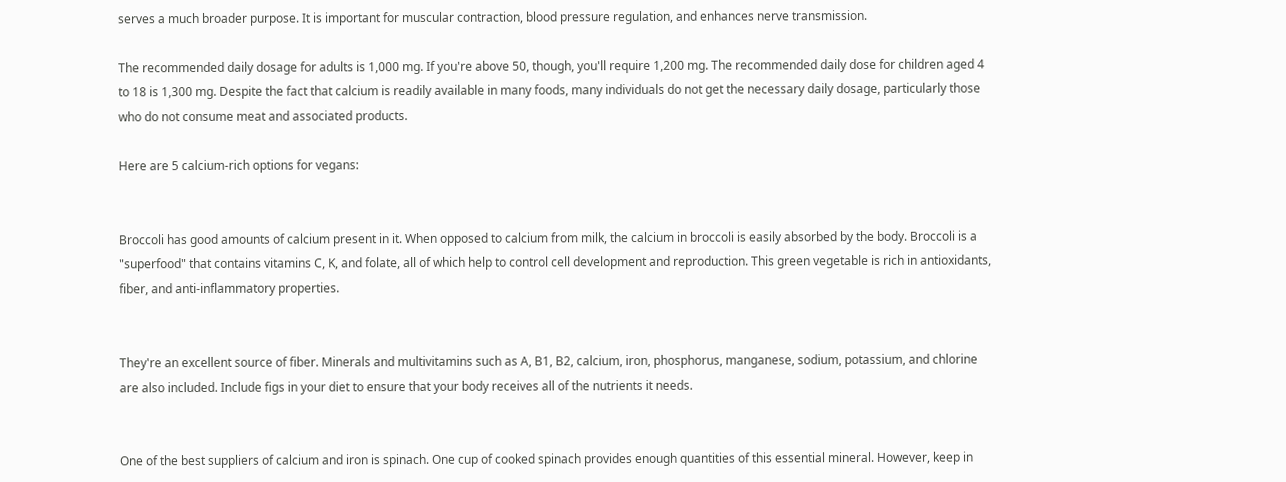serves a much broader purpose. It is important for muscular contraction, blood pressure regulation, and enhances nerve transmission.

The recommended daily dosage for adults is 1,000 mg. If you're above 50, though, you'll require 1,200 mg. The recommended daily dose for children aged 4 to 18 is 1,300 mg. Despite the fact that calcium is readily available in many foods, many individuals do not get the necessary daily dosage, particularly those who do not consume meat and associated products.

Here are 5 calcium-rich options for vegans:


Broccoli has good amounts of calcium present in it. When opposed to calcium from milk, the calcium in broccoli is easily absorbed by the body. Broccoli is a "superfood" that contains vitamins C, K, and folate, all of which help to control cell development and reproduction. This green vegetable is rich in antioxidants, fiber, and anti-inflammatory properties.


They're an excellent source of fiber. Minerals and multivitamins such as A, B1, B2, calcium, iron, phosphorus, manganese, sodium, potassium, and chlorine are also included. Include figs in your diet to ensure that your body receives all of the nutrients it needs.


One of the best suppliers of calcium and iron is spinach. One cup of cooked spinach provides enough quantities of this essential mineral. However, keep in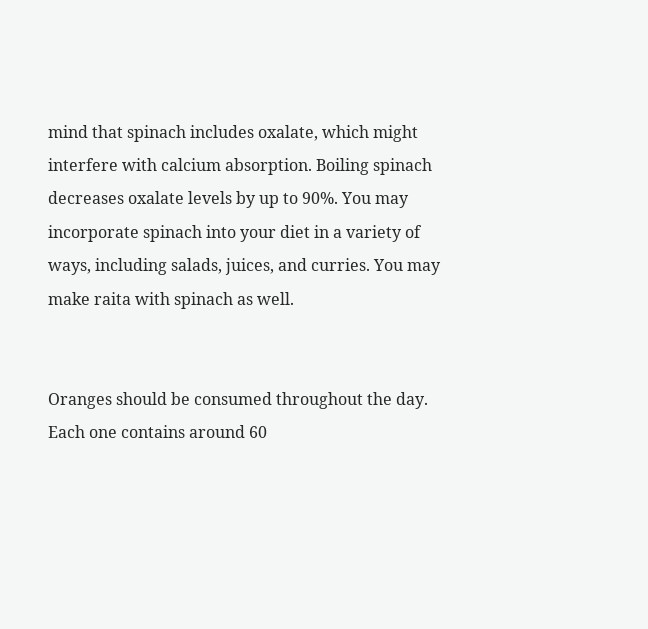mind that spinach includes oxalate, which might interfere with calcium absorption. Boiling spinach decreases oxalate levels by up to 90%. You may incorporate spinach into your diet in a variety of ways, including salads, juices, and curries. You may make raita with spinach as well.


Oranges should be consumed throughout the day. Each one contains around 60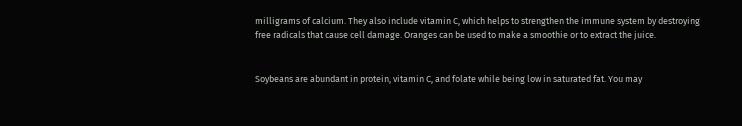milligrams of calcium. They also include vitamin C, which helps to strengthen the immune system by destroying free radicals that cause cell damage. Oranges can be used to make a smoothie or to extract the juice.


Soybeans are abundant in protein, vitamin C, and folate while being low in saturated fat. You may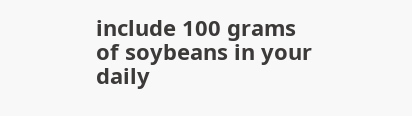include 100 grams of soybeans in your daily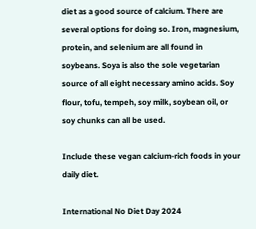diet as a good source of calcium. There are several options for doing so. Iron, magnesium, protein, and selenium are all found in soybeans. Soya is also the sole vegetarian source of all eight necessary amino acids. Soy flour, tofu, tempeh, soy milk, soybean oil, or soy chunks can all be used.

Include these vegan calcium-rich foods in your daily diet.

International No Diet Day 2024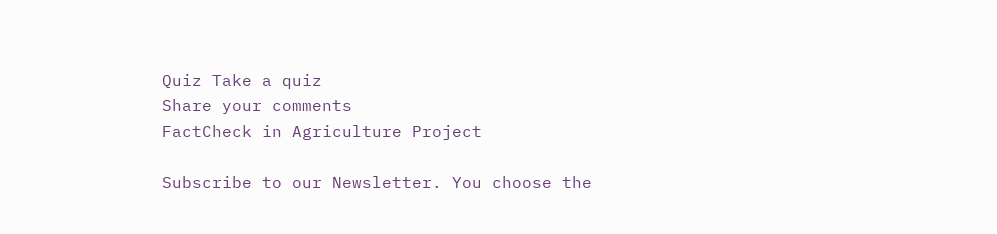Quiz Take a quiz
Share your comments
FactCheck in Agriculture Project

Subscribe to our Newsletter. You choose the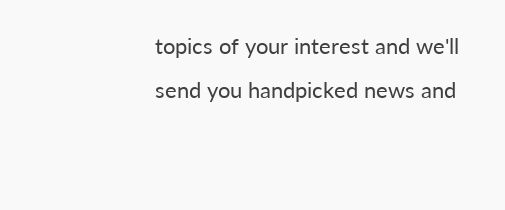topics of your interest and we'll send you handpicked news and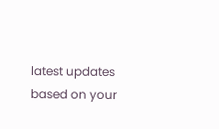latest updates based on your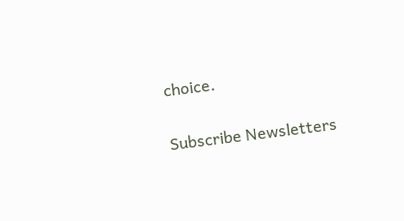choice.

Subscribe Newsletters